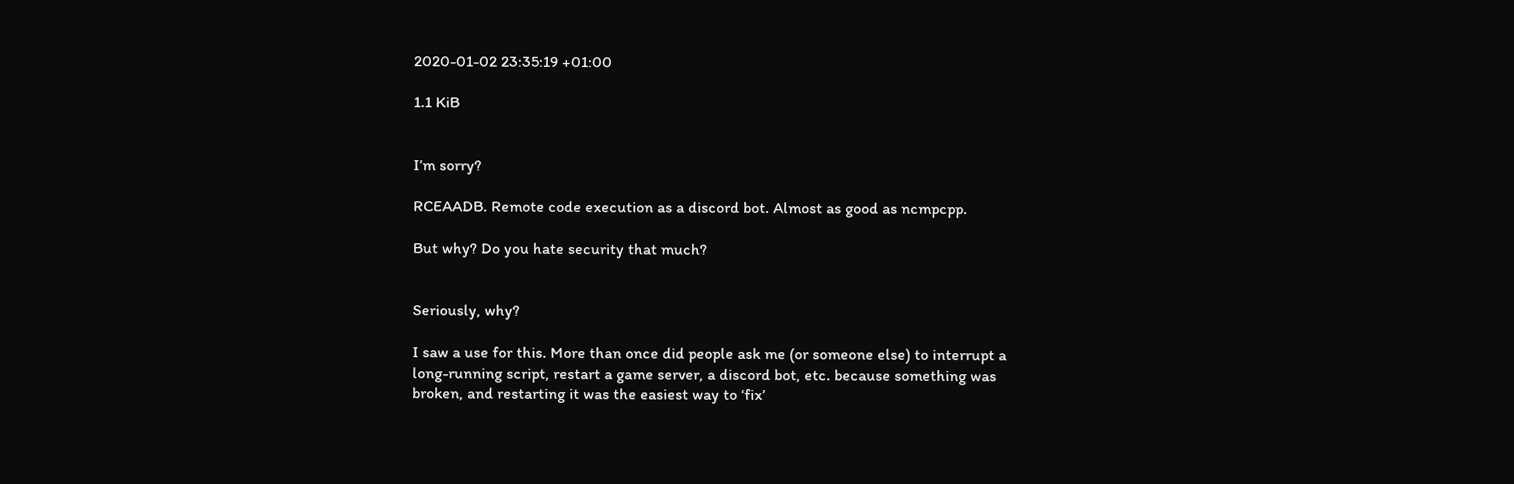2020-01-02 23:35:19 +01:00

1.1 KiB


I’m sorry?

RCEAADB. Remote code execution as a discord bot. Almost as good as ncmpcpp.

But why? Do you hate security that much?


Seriously, why?

I saw a use for this. More than once did people ask me (or someone else) to interrupt a long-running script, restart a game server, a discord bot, etc. because something was broken, and restarting it was the easiest way to ‘fix’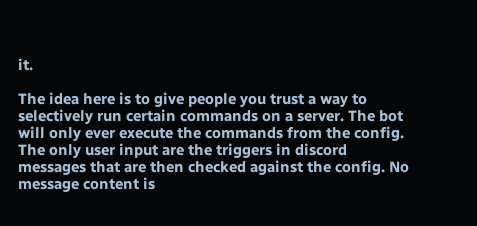it.

The idea here is to give people you trust a way to selectively run certain commands on a server. The bot will only ever execute the commands from the config. The only user input are the triggers in discord messages that are then checked against the config. No message content is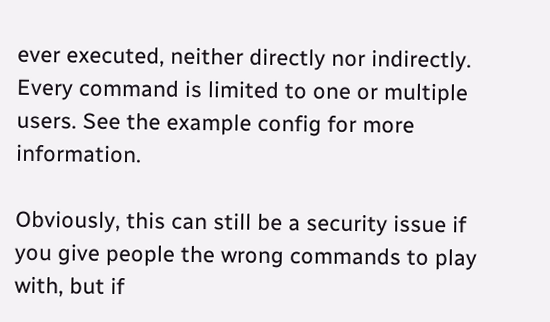ever executed, neither directly nor indirectly. Every command is limited to one or multiple users. See the example config for more information.

Obviously, this can still be a security issue if you give people the wrong commands to play with, but if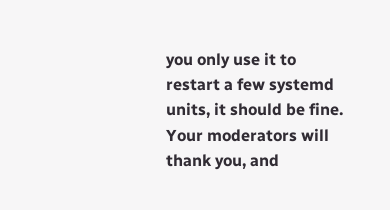you only use it to restart a few systemd units, it should be fine. Your moderators will thank you, and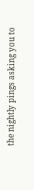the nightly pings asking you to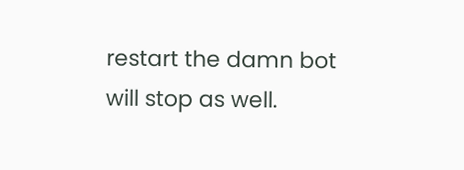restart the damn bot will stop as well.